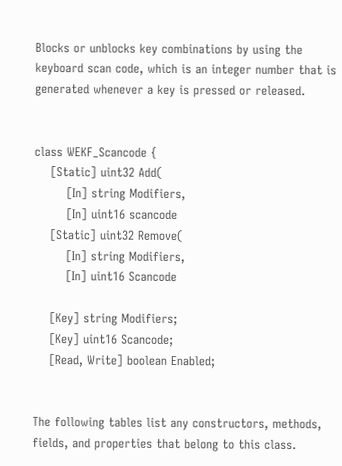Blocks or unblocks key combinations by using the keyboard scan code, which is an integer number that is generated whenever a key is pressed or released.


class WEKF_Scancode {
    [Static] uint32 Add(
        [In] string Modifiers,
        [In] uint16 scancode
    [Static] uint32 Remove(
        [In] string Modifiers,
        [In] uint16 Scancode

    [Key] string Modifiers;
    [Key] uint16 Scancode;
    [Read, Write] boolean Enabled;


The following tables list any constructors, methods, fields, and properties that belong to this class.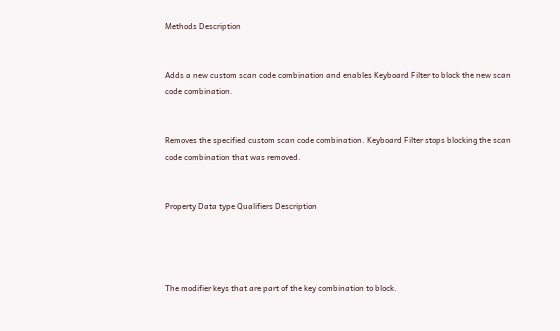Methods Description


Adds a new custom scan code combination and enables Keyboard Filter to block the new scan code combination.


Removes the specified custom scan code combination. Keyboard Filter stops blocking the scan code combination that was removed.


Property Data type Qualifiers Description




The modifier keys that are part of the key combination to block.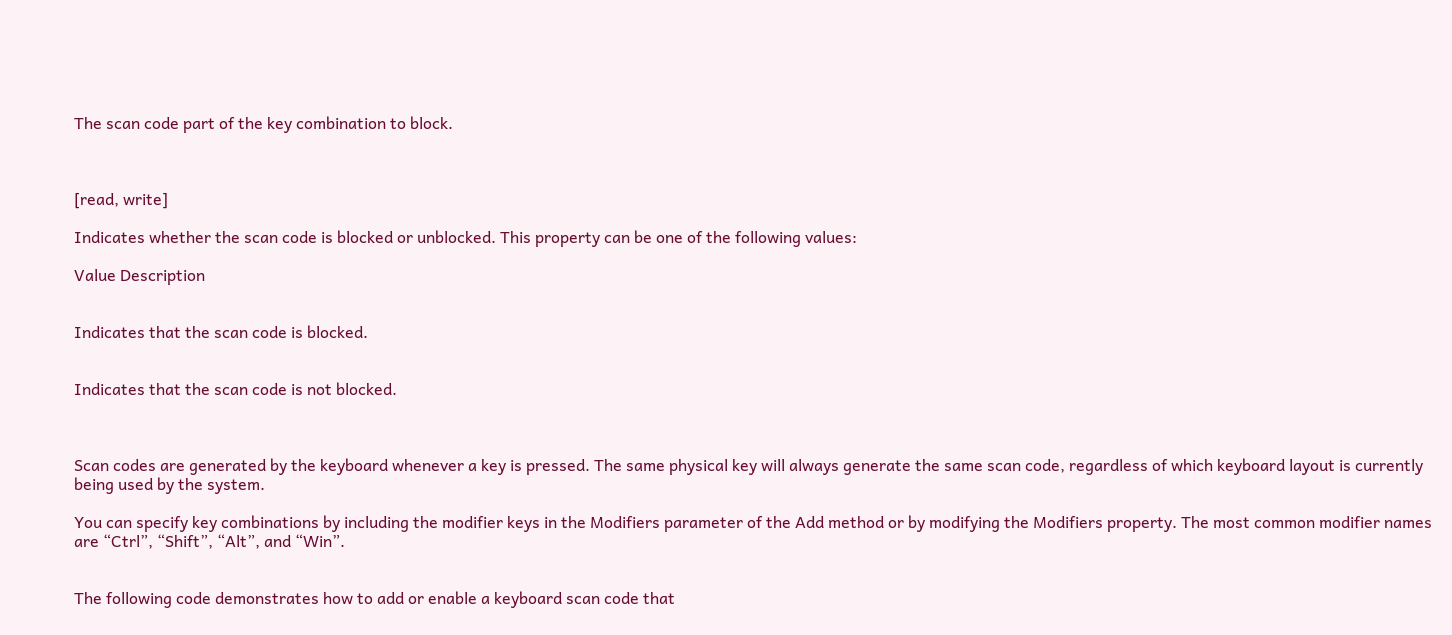The scan code part of the key combination to block.



[read, write]

Indicates whether the scan code is blocked or unblocked. This property can be one of the following values:

Value Description


Indicates that the scan code is blocked.


Indicates that the scan code is not blocked.



Scan codes are generated by the keyboard whenever a key is pressed. The same physical key will always generate the same scan code, regardless of which keyboard layout is currently being used by the system.

You can specify key combinations by including the modifier keys in the Modifiers parameter of the Add method or by modifying the Modifiers property. The most common modifier names are “Ctrl”, “Shift”, “Alt”, and “Win”.


The following code demonstrates how to add or enable a keyboard scan code that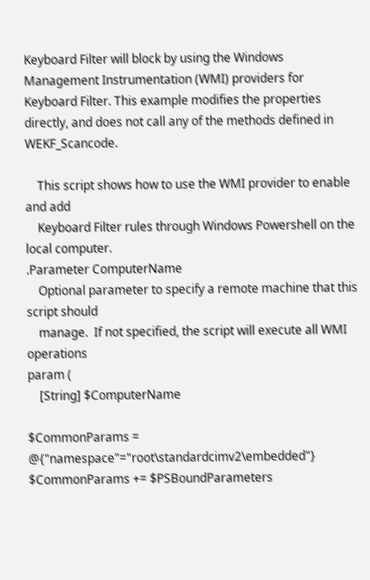Keyboard Filter will block by using the Windows Management Instrumentation (WMI) providers for Keyboard Filter. This example modifies the properties directly, and does not call any of the methods defined in WEKF_Scancode.

    This script shows how to use the WMI provider to enable and add
    Keyboard Filter rules through Windows Powershell on the local computer.
.Parameter ComputerName
    Optional parameter to specify a remote machine that this script should
    manage.  If not specified, the script will execute all WMI operations
param (
    [String] $ComputerName

$CommonParams = @{"namespace"="root\standardcimv2\embedded"}
$CommonParams += $PSBoundParameters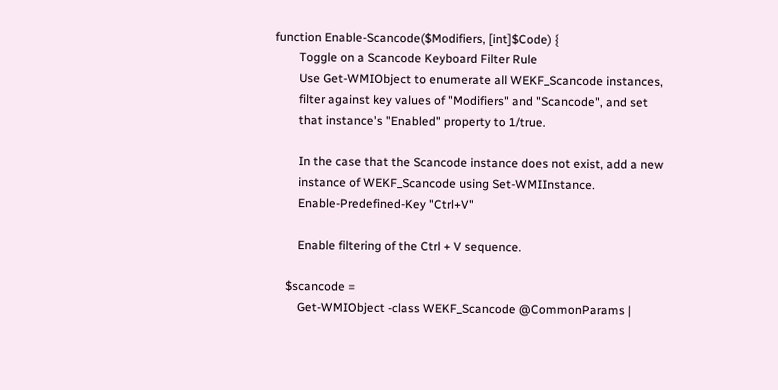function Enable-Scancode($Modifiers, [int]$Code) {
        Toggle on a Scancode Keyboard Filter Rule
        Use Get-WMIObject to enumerate all WEKF_Scancode instances,
        filter against key values of "Modifiers" and "Scancode", and set
        that instance's "Enabled" property to 1/true.

        In the case that the Scancode instance does not exist, add a new
        instance of WEKF_Scancode using Set-WMIInstance.
        Enable-Predefined-Key "Ctrl+V"

        Enable filtering of the Ctrl + V sequence.

    $scancode =
        Get-WMIObject -class WEKF_Scancode @CommonParams |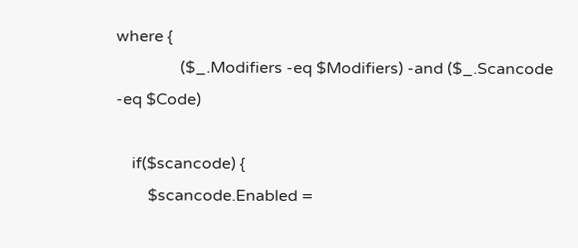where {
                ($_.Modifiers -eq $Modifiers) -and ($_.Scancode -eq $Code)

    if($scancode) {
        $scancode.Enabled =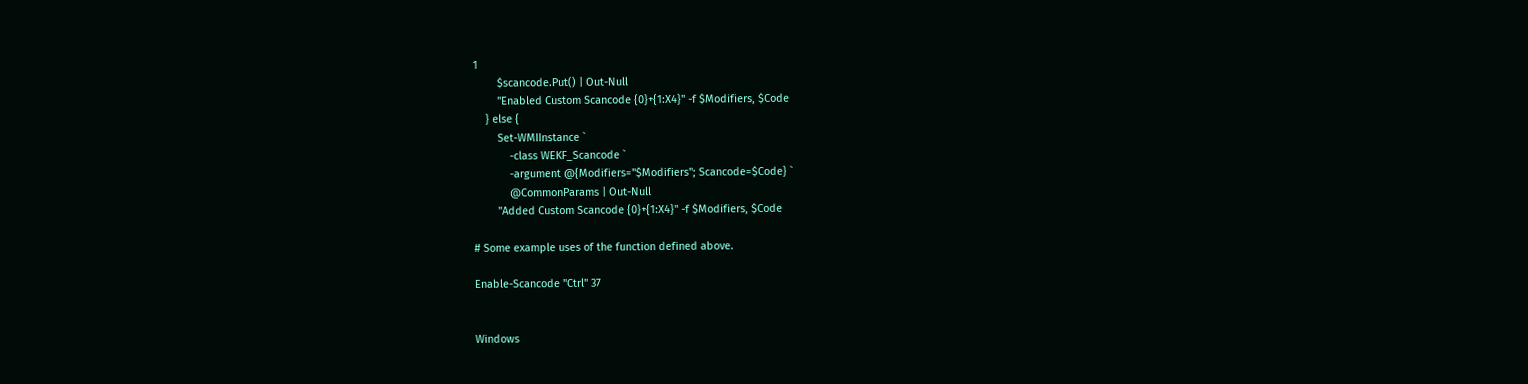1
        $scancode.Put() | Out-Null
        "Enabled Custom Scancode {0}+{1:X4}" -f $Modifiers, $Code
    } else {
        Set-WMIInstance `
            -class WEKF_Scancode `
            -argument @{Modifiers="$Modifiers"; Scancode=$Code} `
            @CommonParams | Out-Null
        "Added Custom Scancode {0}+{1:X4}" -f $Modifiers, $Code

# Some example uses of the function defined above.

Enable-Scancode "Ctrl" 37


Windows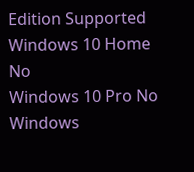Edition Supported
Windows 10 Home No
Windows 10 Pro No
Windows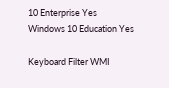10 Enterprise Yes
Windows 10 Education Yes

Keyboard Filter WMI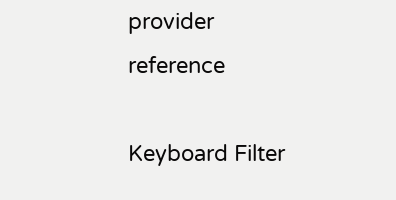provider reference

Keyboard Filter